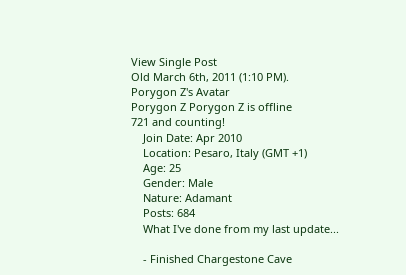View Single Post
Old March 6th, 2011 (1:10 PM).
Porygon Z's Avatar
Porygon Z Porygon Z is offline
721 and counting!
    Join Date: Apr 2010
    Location: Pesaro, Italy (GMT +1)
    Age: 25
    Gender: Male
    Nature: Adamant
    Posts: 684
    What I've done from my last update...

    - Finished Chargestone Cave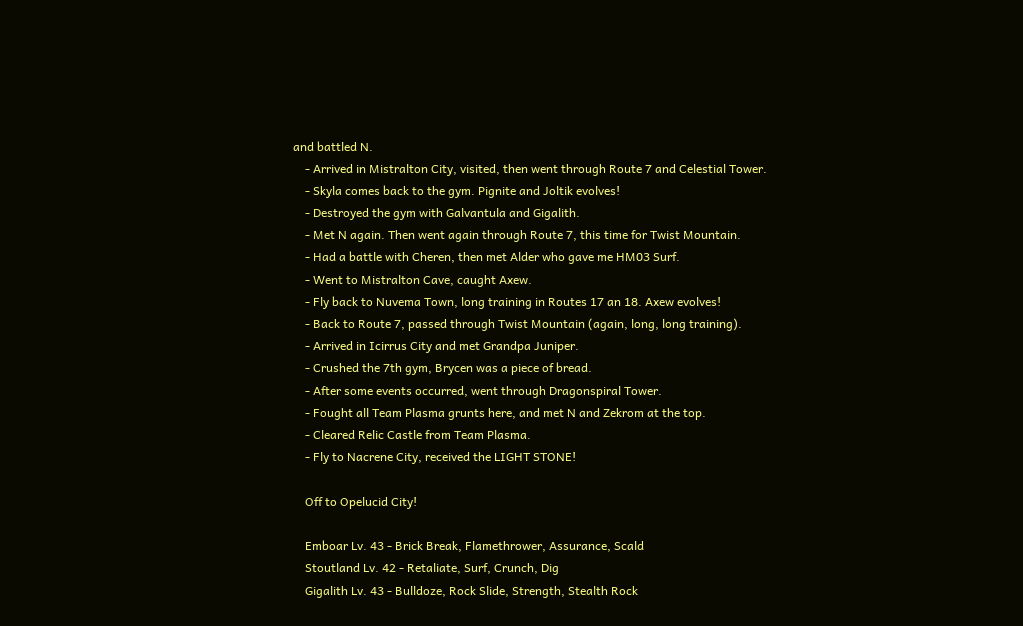and battled N.
    - Arrived in Mistralton City, visited, then went through Route 7 and Celestial Tower.
    - Skyla comes back to the gym. Pignite and Joltik evolves!
    - Destroyed the gym with Galvantula and Gigalith.
    - Met N again. Then went again through Route 7, this time for Twist Mountain.
    - Had a battle with Cheren, then met Alder who gave me HM03 Surf.
    - Went to Mistralton Cave, caught Axew.
    - Fly back to Nuvema Town, long training in Routes 17 an 18. Axew evolves!
    - Back to Route 7, passed through Twist Mountain (again, long, long training).
    - Arrived in Icirrus City and met Grandpa Juniper.
    - Crushed the 7th gym, Brycen was a piece of bread.
    - After some events occurred, went through Dragonspiral Tower.
    - Fought all Team Plasma grunts here, and met N and Zekrom at the top.
    - Cleared Relic Castle from Team Plasma.
    - Fly to Nacrene City, received the LIGHT STONE!

    Off to Opelucid City!

    Emboar Lv. 43 - Brick Break, Flamethrower, Assurance, Scald
    Stoutland Lv. 42 - Retaliate, Surf, Crunch, Dig
    Gigalith Lv. 43 - Bulldoze, Rock Slide, Strength, Stealth Rock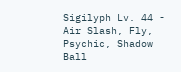Sigilyph Lv. 44 - Air Slash, Fly, Psychic, Shadow Ball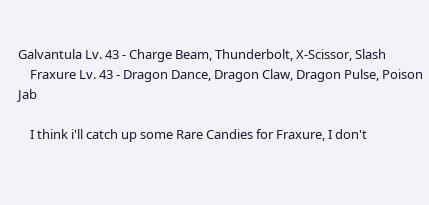Galvantula Lv. 43 - Charge Beam, Thunderbolt, X-Scissor, Slash
    Fraxure Lv. 43 - Dragon Dance, Dragon Claw, Dragon Pulse, Poison Jab

    I think i'll catch up some Rare Candies for Fraxure, I don't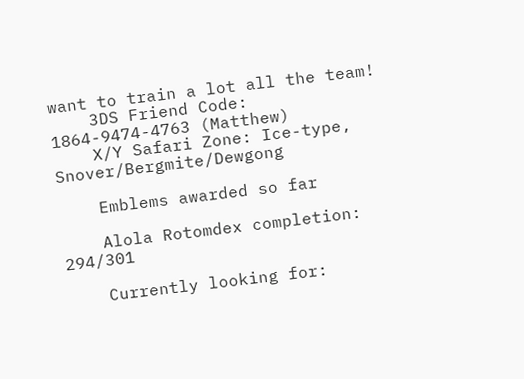want to train a lot all the team!
    3DS Friend Code: 1864-9474-4763 (Matthew)
    X/Y Safari Zone: Ice-type, Snover/Bergmite/Dewgong

    Emblems awarded so far

    Alola Rotomdex completion: 294/301

    Currently looking for: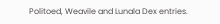Politoed, Weavile and Lunala Dex entries.